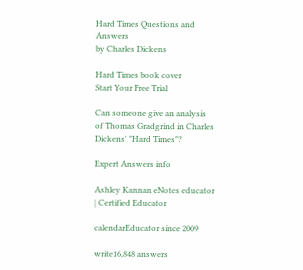Hard Times Questions and Answers
by Charles Dickens

Hard Times book cover
Start Your Free Trial

Can someone give an analysis of Thomas Gradgrind in Charles Dickens' "Hard Times"?

Expert Answers info

Ashley Kannan eNotes educator | Certified Educator

calendarEducator since 2009

write16,848 answers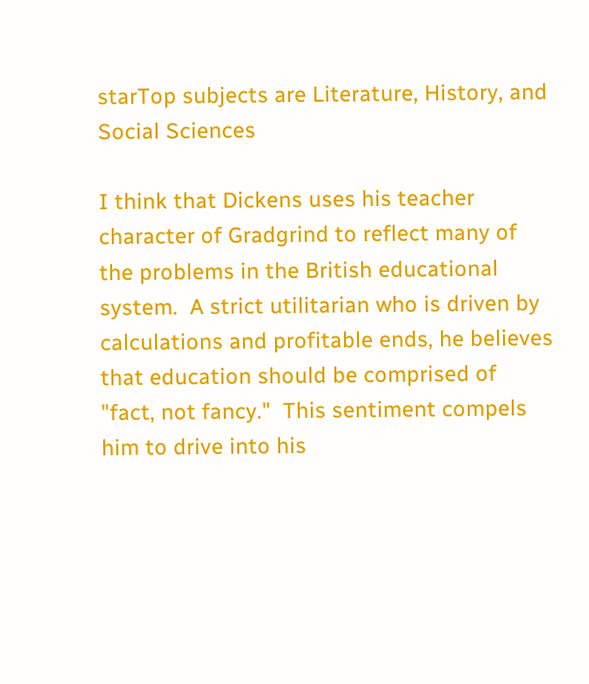starTop subjects are Literature, History, and Social Sciences

I think that Dickens uses his teacher character of Gradgrind to reflect many of the problems in the British educational system.  A strict utilitarian who is driven by calculations and profitable ends, he believes that education should be comprised of "fact, not fancy."  This sentiment compels him to drive into his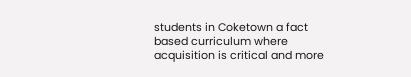students in Coketown a fact based curriculum where acquisition is critical and more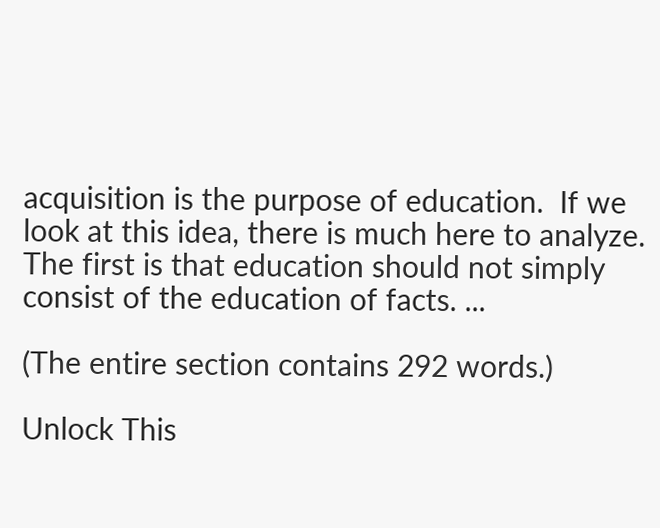acquisition is the purpose of education.  If we look at this idea, there is much here to analyze.  The first is that education should not simply consist of the education of facts. ...

(The entire section contains 292 words.)

Unlock This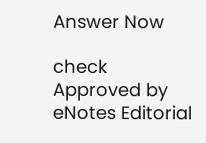Answer Now

check Approved by eNotes Editorial